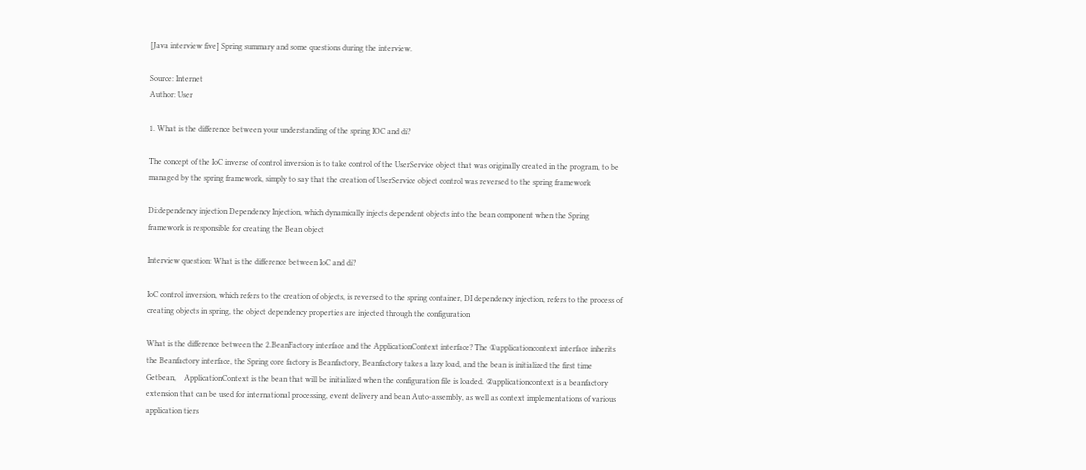[Java interview five] Spring summary and some questions during the interview.

Source: Internet
Author: User

1. What is the difference between your understanding of the spring IOC and di?

The concept of the IoC inverse of control inversion is to take control of the UserService object that was originally created in the program, to be managed by the spring framework, simply to say that the creation of UserService object control was reversed to the spring framework

Di:dependency injection Dependency Injection, which dynamically injects dependent objects into the bean component when the Spring framework is responsible for creating the Bean object

Interview question: What is the difference between IoC and di?

IoC control inversion, which refers to the creation of objects, is reversed to the spring container, DI dependency injection, refers to the process of creating objects in spring, the object dependency properties are injected through the configuration

What is the difference between the 2.BeanFactory interface and the ApplicationContext interface? The ①applicationcontext interface inherits the Beanfactory interface, the Spring core factory is Beanfactory, Beanfactory takes a lazy load, and the bean is initialized the first time Getbean,    ApplicationContext is the bean that will be initialized when the configuration file is loaded. ②applicationcontext is a beanfactory extension that can be used for international processing, event delivery and bean Auto-assembly, as well as context implementations of various application tiers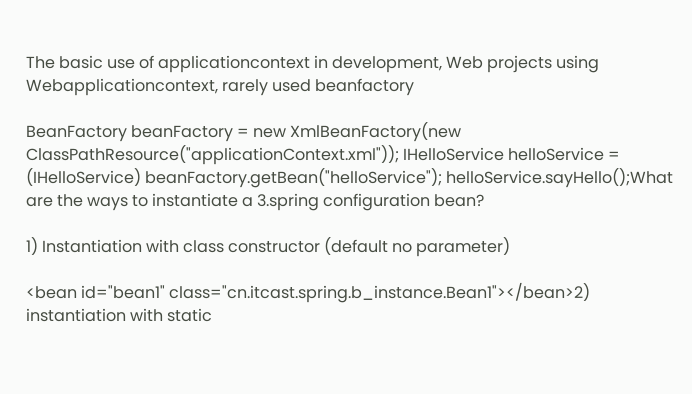The basic use of applicationcontext in development, Web projects using Webapplicationcontext, rarely used beanfactory

BeanFactory beanFactory = new XmlBeanFactory(new ClassPathResource("applicationContext.xml")); IHelloService helloService = (IHelloService) beanFactory.getBean("helloService"); helloService.sayHello();What are the ways to instantiate a 3.spring configuration bean?

1) Instantiation with class constructor (default no parameter)

<bean id="bean1" class="cn.itcast.spring.b_instance.Bean1"></bean>2) instantiation with static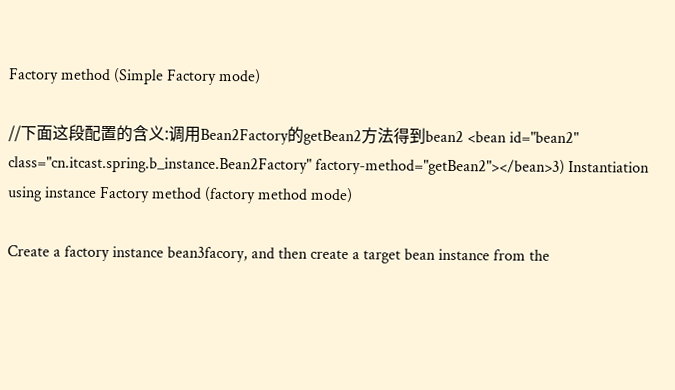Factory method (Simple Factory mode)

//下面这段配置的含义:调用Bean2Factory的getBean2方法得到bean2 <bean id="bean2" class="cn.itcast.spring.b_instance.Bean2Factory" factory-method="getBean2"></bean>3) Instantiation using instance Factory method (factory method mode)

Create a factory instance bean3facory, and then create a target bean instance from the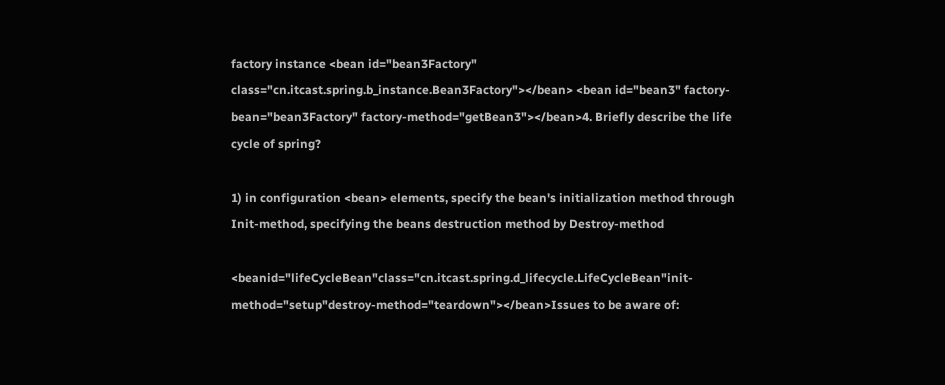factory instance <bean id="bean3Factory" class="cn.itcast.spring.b_instance.Bean3Factory"></bean> <bean id="bean3" factory-bean="bean3Factory" factory-method="getBean3"></bean>4. Briefly describe the life cycle of spring?

1) in configuration <bean> elements, specify the bean's initialization method through Init-method, specifying the beans destruction method by Destroy-method

<beanid="lifeCycleBean"class="cn.itcast.spring.d_lifecycle.LifeCycleBean"init-method="setup"destroy-method="teardown"></bean>Issues to be aware of: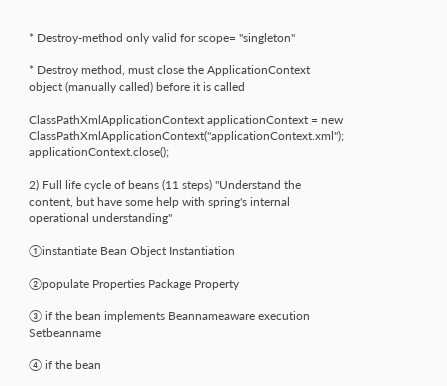* Destroy-method only valid for scope= "singleton"

* Destroy method, must close the ApplicationContext object (manually called) before it is called

ClassPathXmlApplicationContext applicationContext = new ClassPathXmlApplicationContext("applicationContext.xml"); applicationContext.close();

2) Full life cycle of beans (11 steps) "Understand the content, but have some help with spring's internal operational understanding"

①instantiate Bean Object Instantiation

②populate Properties Package Property

③ if the bean implements Beannameaware execution Setbeanname

④ if the bean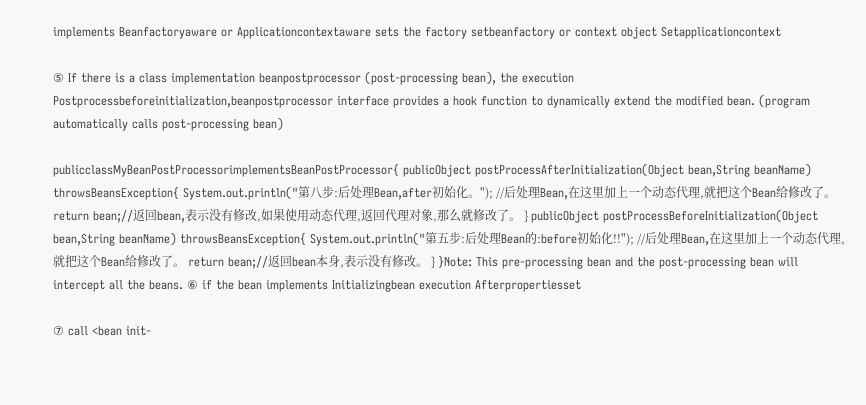implements Beanfactoryaware or Applicationcontextaware sets the factory setbeanfactory or context object Setapplicationcontext

⑤ If there is a class implementation beanpostprocessor (post-processing bean), the execution Postprocessbeforeinitialization,beanpostprocessor interface provides a hook function to dynamically extend the modified bean. (program automatically calls post-processing bean)

publicclassMyBeanPostProcessorimplementsBeanPostProcessor{ publicObject postProcessAfterInitialization(Object bean,String beanName) throwsBeansException{ System.out.println("第八步:后处理Bean,after初始化。"); //后处理Bean,在这里加上一个动态代理,就把这个Bean给修改了。 return bean;//返回bean,表示没有修改,如果使用动态代理,返回代理对象,那么就修改了。 } publicObject postProcessBeforeInitialization(Object bean,String beanName) throwsBeansException{ System.out.println("第五步:后处理Bean的:before初始化!!"); //后处理Bean,在这里加上一个动态代理,就把这个Bean给修改了。 return bean;//返回bean本身,表示没有修改。 } }Note: This pre-processing bean and the post-processing bean will intercept all the beans. ⑥ if the bean implements Initializingbean execution Afterpropertiesset

⑦ call <bean init-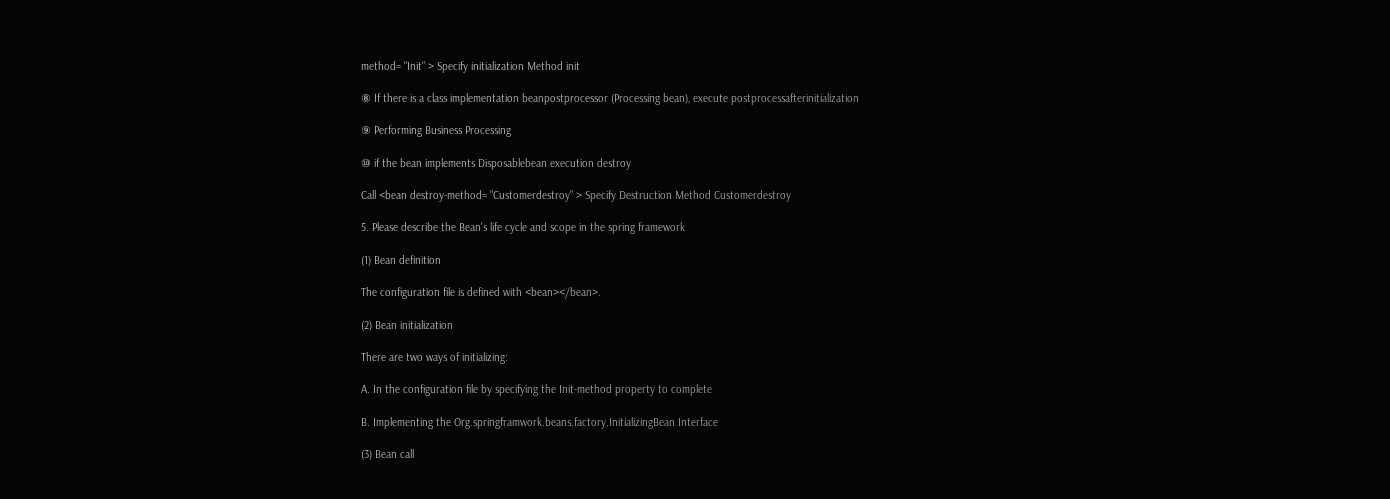method= "Init" > Specify initialization Method init

⑧ If there is a class implementation beanpostprocessor (Processing bean), execute postprocessafterinitialization

⑨ Performing Business Processing

⑩ if the bean implements Disposablebean execution destroy

Call <bean destroy-method= "Customerdestroy" > Specify Destruction Method Customerdestroy

5. Please describe the Bean's life cycle and scope in the spring framework

(1) Bean definition

The configuration file is defined with <bean></bean>.

(2) Bean initialization

There are two ways of initializing:

A. In the configuration file by specifying the Init-method property to complete

B. Implementing the Org.springframwork.beans.factory.InitializingBean Interface

(3) Bean call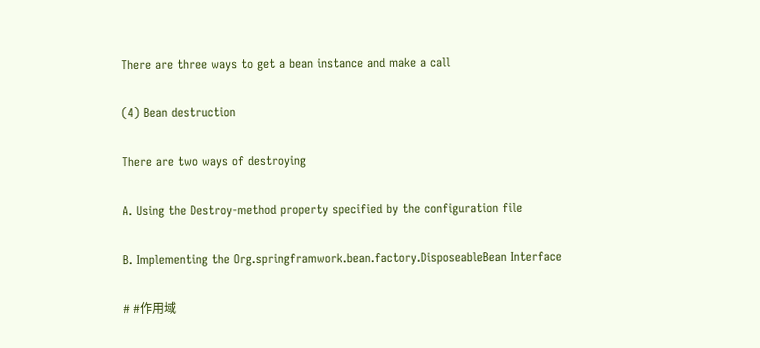There are three ways to get a bean instance and make a call

(4) Bean destruction

There are two ways of destroying

A. Using the Destroy-method property specified by the configuration file

B. Implementing the Org.springframwork.bean.factory.DisposeableBean Interface

# #作用域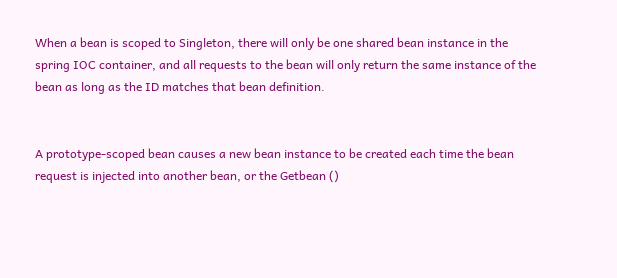When a bean is scoped to Singleton, there will only be one shared bean instance in the spring IOC container, and all requests to the bean will only return the same instance of the bean as long as the ID matches that bean definition.


A prototype-scoped bean causes a new bean instance to be created each time the bean request is injected into another bean, or the Getbean ()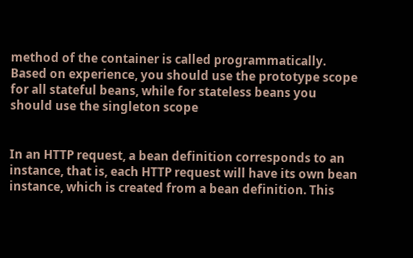method of the container is called programmatically. Based on experience, you should use the prototype scope for all stateful beans, while for stateless beans you should use the singleton scope


In an HTTP request, a bean definition corresponds to an instance, that is, each HTTP request will have its own bean instance, which is created from a bean definition. This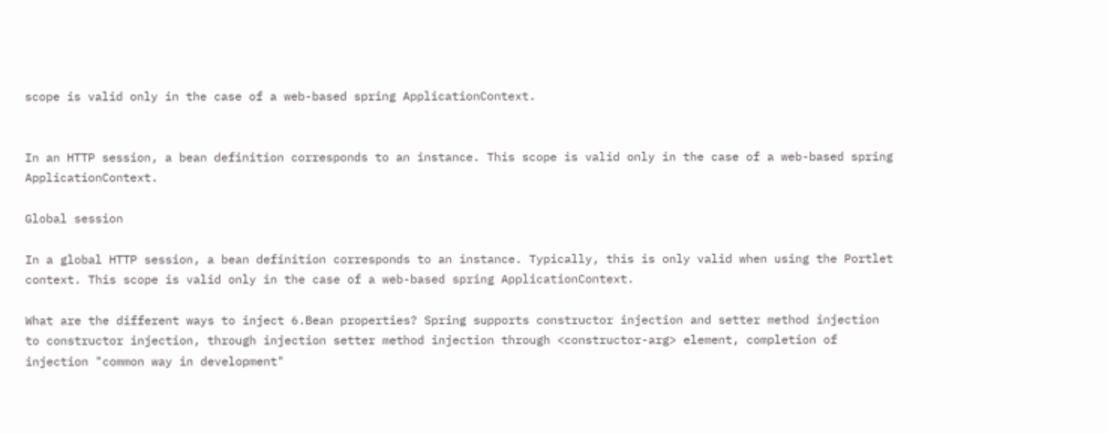scope is valid only in the case of a web-based spring ApplicationContext.


In an HTTP session, a bean definition corresponds to an instance. This scope is valid only in the case of a web-based spring ApplicationContext.

Global session

In a global HTTP session, a bean definition corresponds to an instance. Typically, this is only valid when using the Portlet context. This scope is valid only in the case of a web-based spring ApplicationContext.

What are the different ways to inject 6.Bean properties? Spring supports constructor injection and setter method injection to constructor injection, through injection setter method injection through <constructor-arg> element, completion of injection "common way in development"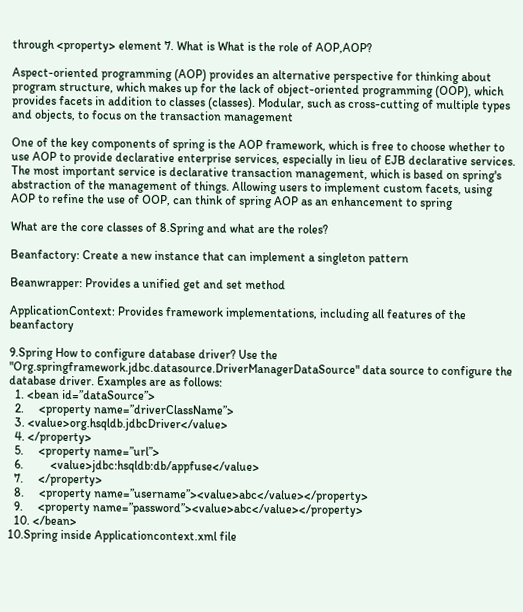through <property> element 7. What is What is the role of AOP,AOP?

Aspect-oriented programming (AOP) provides an alternative perspective for thinking about program structure, which makes up for the lack of object-oriented programming (OOP), which provides facets in addition to classes (classes). Modular, such as cross-cutting of multiple types and objects, to focus on the transaction management

One of the key components of spring is the AOP framework, which is free to choose whether to use AOP to provide declarative enterprise services, especially in lieu of EJB declarative services. The most important service is declarative transaction management, which is based on spring's abstraction of the management of things. Allowing users to implement custom facets, using AOP to refine the use of OOP, can think of spring AOP as an enhancement to spring

What are the core classes of 8.Spring and what are the roles?

Beanfactory: Create a new instance that can implement a singleton pattern

Beanwrapper: Provides a unified get and set method

ApplicationContext: Provides framework implementations, including all features of the beanfactory

9.Spring How to configure database driver? Use the "Org.springframework.jdbc.datasource.DriverManagerDataSource" data source to configure the database driver. Examples are as follows:
  1. <bean id=”dataSource”>
  2.     <property name=”driverClassName”>
  3. <value>org.hsqldb.jdbcDriver</value>
  4. </property>
  5.     <property name=”url”>
  6.         <value>jdbc:hsqldb:db/appfuse</value>
  7.     </property>
  8.     <property name=”username”><value>abc</value></property>
  9.     <property name=”password”><value>abc</value></property>
  10. </bean>
10.Spring inside Applicationcontext.xml file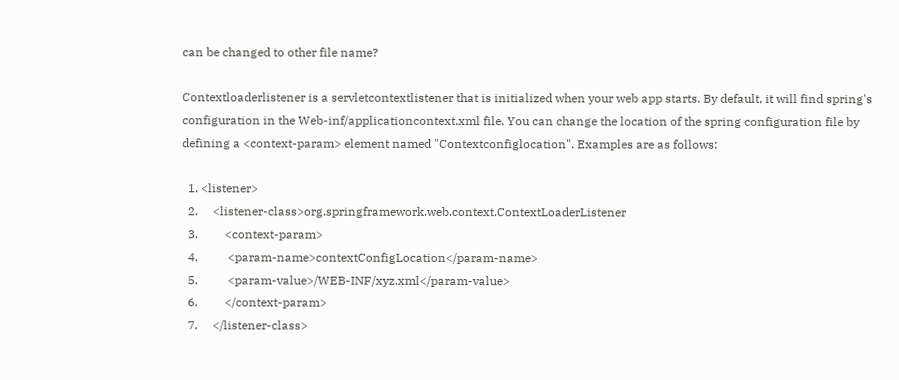can be changed to other file name?

Contextloaderlistener is a servletcontextlistener that is initialized when your web app starts. By default, it will find spring's configuration in the Web-inf/applicationcontext.xml file. You can change the location of the spring configuration file by defining a <context-param> element named "Contextconfiglocation". Examples are as follows:

  1. <listener>
  2.     <listener-class>org.springframework.web.context.ContextLoaderListener
  3.         <context-param>
  4.          <param-name>contextConfigLocation</param-name>
  5.          <param-value>/WEB-INF/xyz.xml</param-value>
  6.         </context-param>
  7.     </listener-class>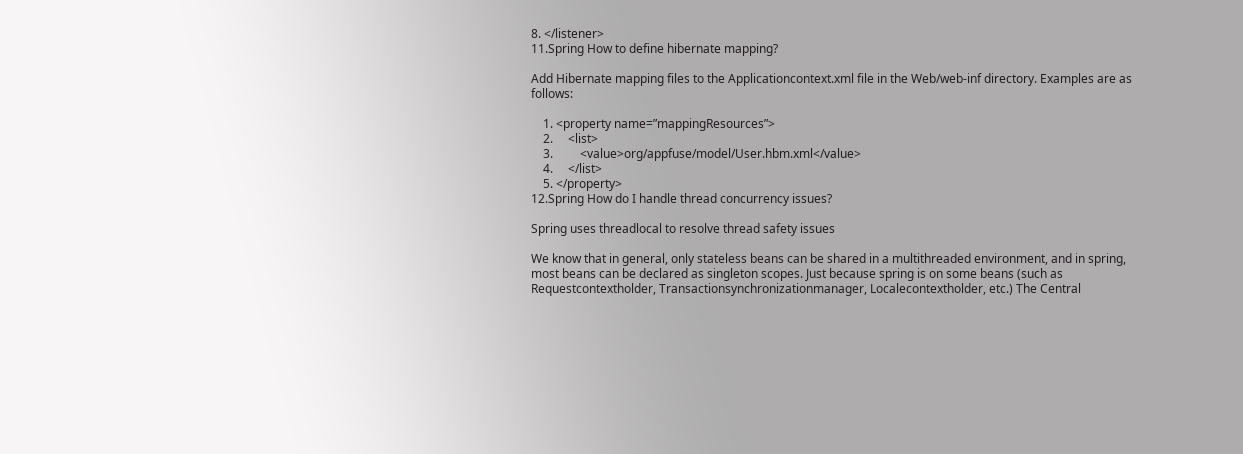8. </listener>
11.Spring How to define hibernate mapping?

Add Hibernate mapping files to the Applicationcontext.xml file in the Web/web-inf directory. Examples are as follows:

    1. <property name=”mappingResources”>
    2.     <list>
    3.         <value>org/appfuse/model/User.hbm.xml</value>
    4.     </list>
    5. </property>
12.Spring How do I handle thread concurrency issues?

Spring uses threadlocal to resolve thread safety issues

We know that in general, only stateless beans can be shared in a multithreaded environment, and in spring, most beans can be declared as singleton scopes. Just because spring is on some beans (such as Requestcontextholder, Transactionsynchronizationmanager, Localecontextholder, etc.) The Central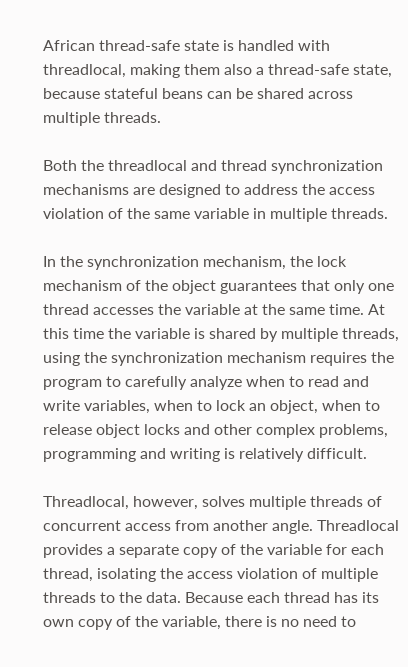African thread-safe state is handled with threadlocal, making them also a thread-safe state, because stateful beans can be shared across multiple threads.

Both the threadlocal and thread synchronization mechanisms are designed to address the access violation of the same variable in multiple threads.

In the synchronization mechanism, the lock mechanism of the object guarantees that only one thread accesses the variable at the same time. At this time the variable is shared by multiple threads, using the synchronization mechanism requires the program to carefully analyze when to read and write variables, when to lock an object, when to release object locks and other complex problems, programming and writing is relatively difficult.

Threadlocal, however, solves multiple threads of concurrent access from another angle. Threadlocal provides a separate copy of the variable for each thread, isolating the access violation of multiple threads to the data. Because each thread has its own copy of the variable, there is no need to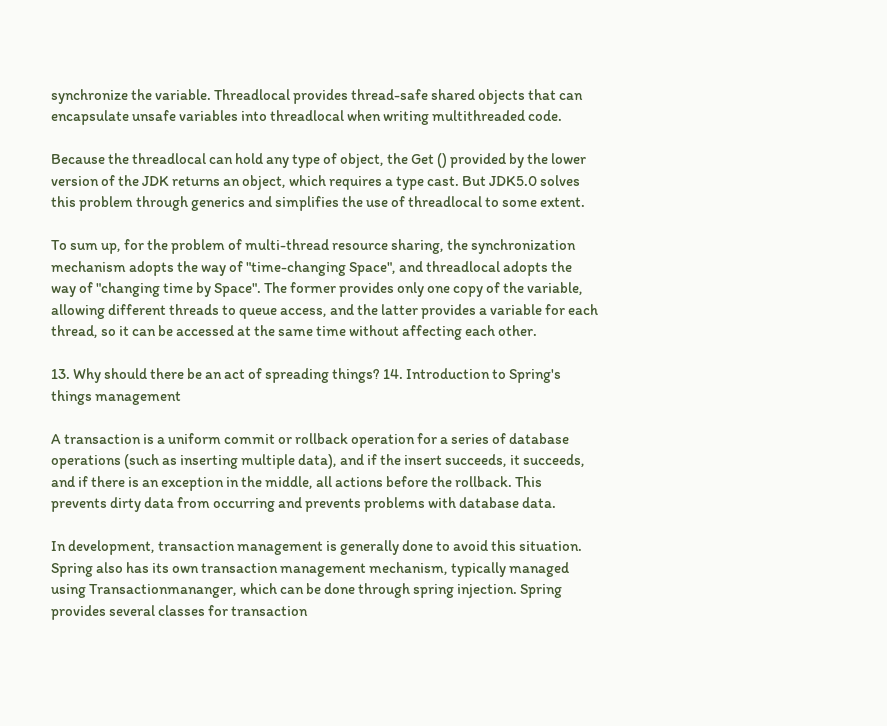synchronize the variable. Threadlocal provides thread-safe shared objects that can encapsulate unsafe variables into threadlocal when writing multithreaded code.

Because the threadlocal can hold any type of object, the Get () provided by the lower version of the JDK returns an object, which requires a type cast. But JDK5.0 solves this problem through generics and simplifies the use of threadlocal to some extent.

To sum up, for the problem of multi-thread resource sharing, the synchronization mechanism adopts the way of "time-changing Space", and threadlocal adopts the way of "changing time by Space". The former provides only one copy of the variable, allowing different threads to queue access, and the latter provides a variable for each thread, so it can be accessed at the same time without affecting each other.

13. Why should there be an act of spreading things? 14. Introduction to Spring's things management

A transaction is a uniform commit or rollback operation for a series of database operations (such as inserting multiple data), and if the insert succeeds, it succeeds, and if there is an exception in the middle, all actions before the rollback. This prevents dirty data from occurring and prevents problems with database data.

In development, transaction management is generally done to avoid this situation. Spring also has its own transaction management mechanism, typically managed using Transactionmananger, which can be done through spring injection. Spring provides several classes for transaction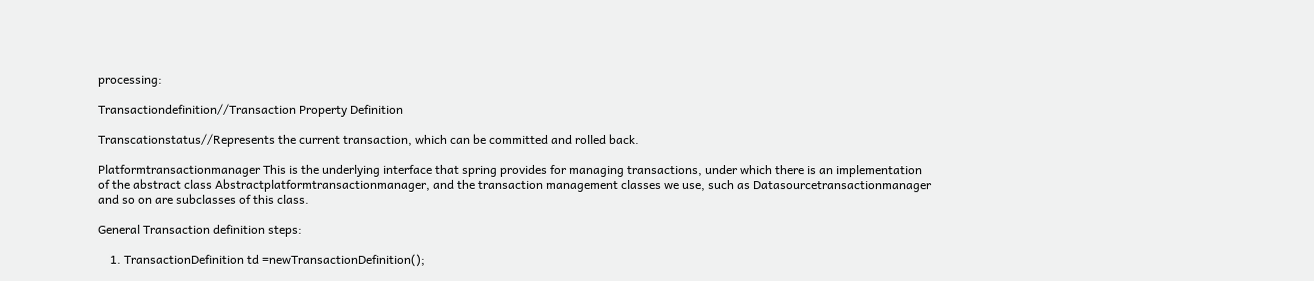processing:

Transactiondefinition//Transaction Property Definition

Transcationstatus//Represents the current transaction, which can be committed and rolled back.

Platformtransactionmanager This is the underlying interface that spring provides for managing transactions, under which there is an implementation of the abstract class Abstractplatformtransactionmanager, and the transaction management classes we use, such as Datasourcetransactionmanager and so on are subclasses of this class.

General Transaction definition steps:

    1. TransactionDefinition td =newTransactionDefinition();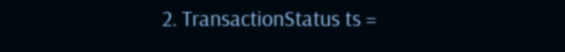2. TransactionStatus ts =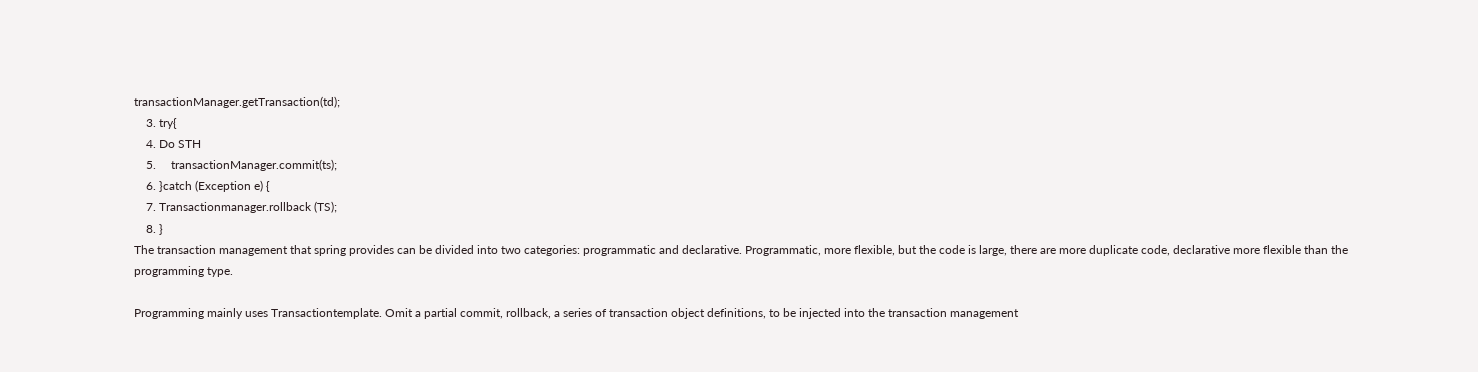transactionManager.getTransaction(td);
    3. try{
    4. Do STH
    5.     transactionManager.commit(ts);
    6. }catch (Exception e) {
    7. Transactionmanager.rollback (TS);
    8. }
The transaction management that spring provides can be divided into two categories: programmatic and declarative. Programmatic, more flexible, but the code is large, there are more duplicate code, declarative more flexible than the programming type.

Programming mainly uses Transactiontemplate. Omit a partial commit, rollback, a series of transaction object definitions, to be injected into the transaction management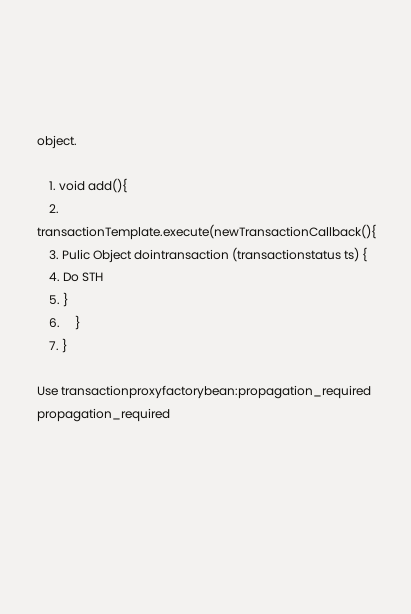object.

    1. void add(){
    2.     transactionTemplate.execute(newTransactionCallback(){
    3. Pulic Object dointransaction (transactionstatus ts) {
    4. Do STH
    5. }
    6.     }
    7. }

Use transactionproxyfactorybean:propagation_required propagation_required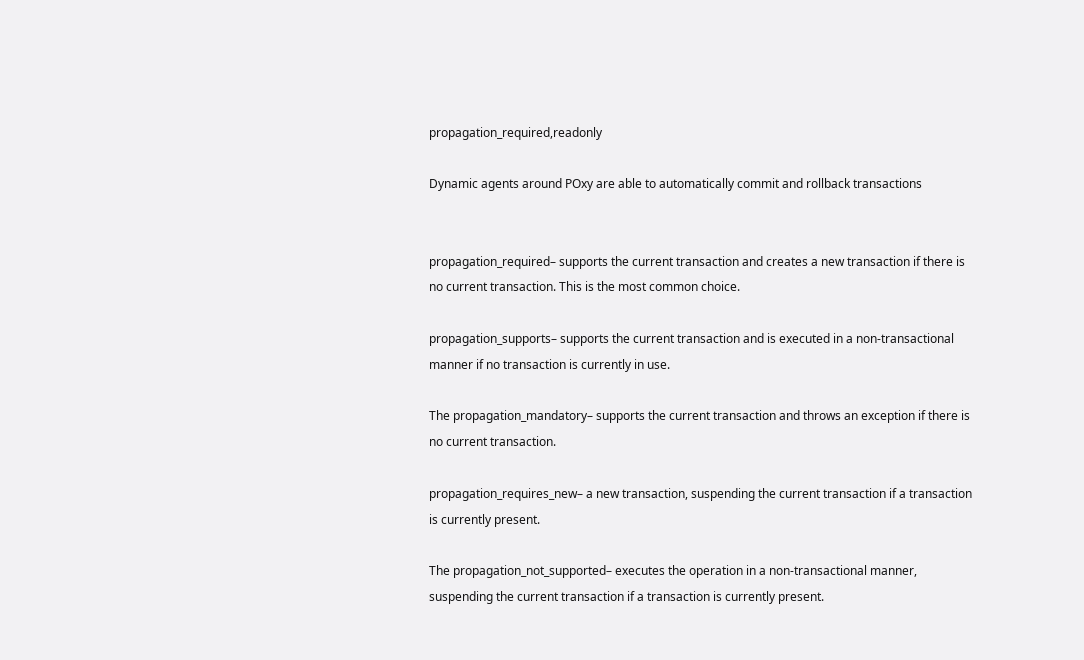propagation_required,readonly

Dynamic agents around POxy are able to automatically commit and rollback transactions


propagation_required– supports the current transaction and creates a new transaction if there is no current transaction. This is the most common choice.

propagation_supports– supports the current transaction and is executed in a non-transactional manner if no transaction is currently in use.

The propagation_mandatory– supports the current transaction and throws an exception if there is no current transaction.

propagation_requires_new– a new transaction, suspending the current transaction if a transaction is currently present.

The propagation_not_supported– executes the operation in a non-transactional manner, suspending the current transaction if a transaction is currently present.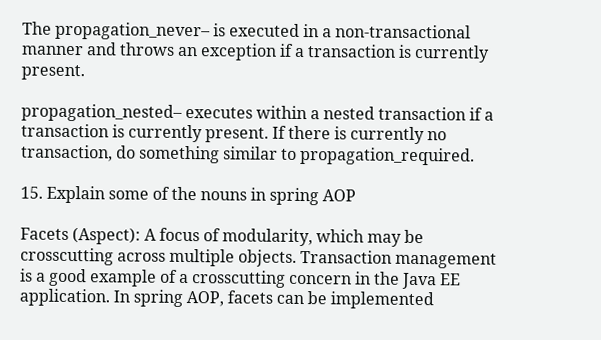The propagation_never– is executed in a non-transactional manner and throws an exception if a transaction is currently present.

propagation_nested– executes within a nested transaction if a transaction is currently present. If there is currently no transaction, do something similar to propagation_required.

15. Explain some of the nouns in spring AOP

Facets (Aspect): A focus of modularity, which may be crosscutting across multiple objects. Transaction management is a good example of a crosscutting concern in the Java EE application. In spring AOP, facets can be implemented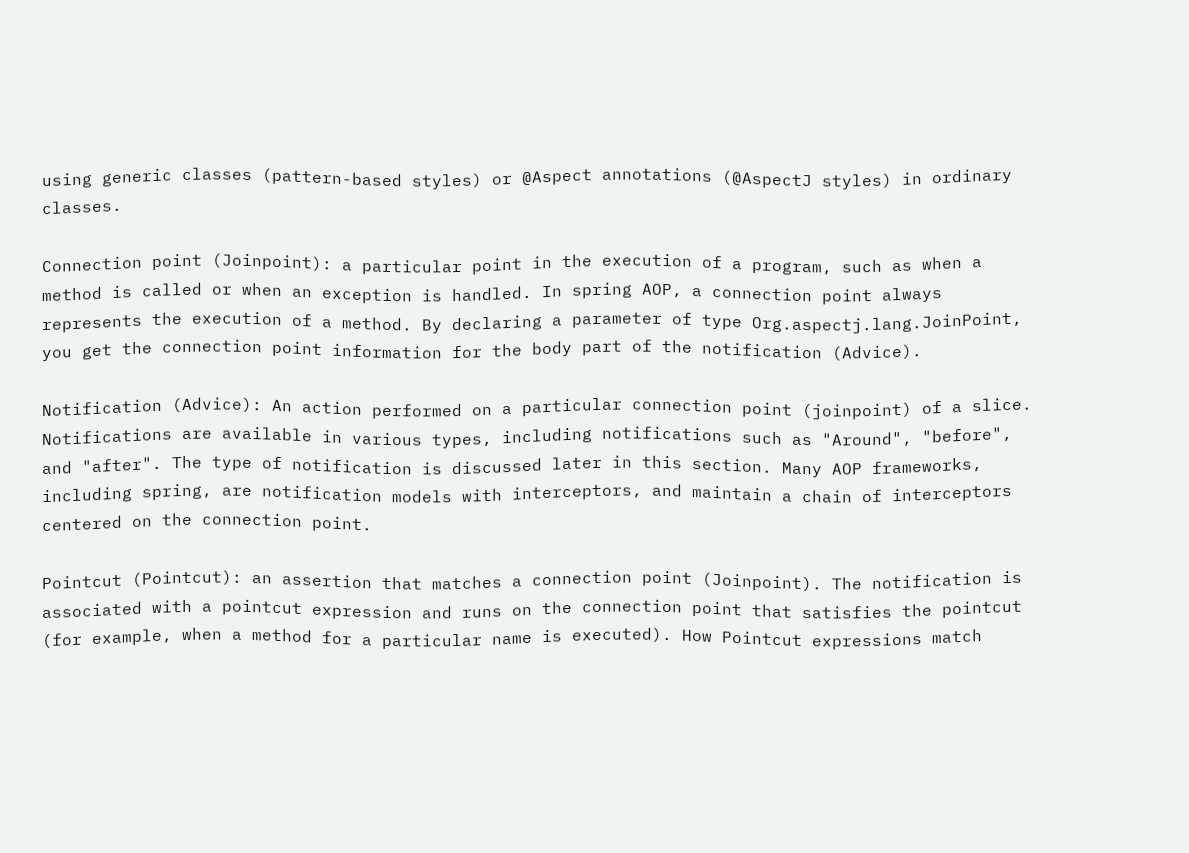using generic classes (pattern-based styles) or @Aspect annotations (@AspectJ styles) in ordinary classes.

Connection point (Joinpoint): a particular point in the execution of a program, such as when a method is called or when an exception is handled. In spring AOP, a connection point always represents the execution of a method. By declaring a parameter of type Org.aspectj.lang.JoinPoint, you get the connection point information for the body part of the notification (Advice).

Notification (Advice): An action performed on a particular connection point (joinpoint) of a slice. Notifications are available in various types, including notifications such as "Around", "before", and "after". The type of notification is discussed later in this section. Many AOP frameworks, including spring, are notification models with interceptors, and maintain a chain of interceptors centered on the connection point.

Pointcut (Pointcut): an assertion that matches a connection point (Joinpoint). The notification is associated with a pointcut expression and runs on the connection point that satisfies the pointcut (for example, when a method for a particular name is executed). How Pointcut expressions match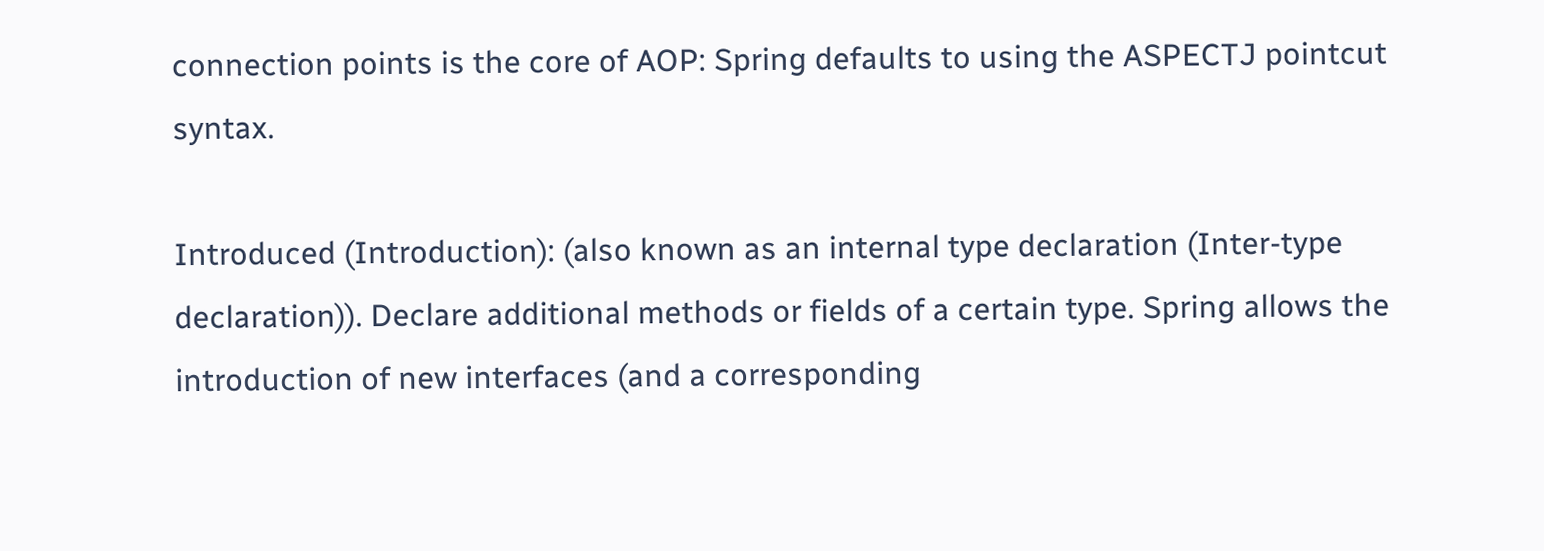connection points is the core of AOP: Spring defaults to using the ASPECTJ pointcut syntax.

Introduced (Introduction): (also known as an internal type declaration (Inter-type declaration)). Declare additional methods or fields of a certain type. Spring allows the introduction of new interfaces (and a corresponding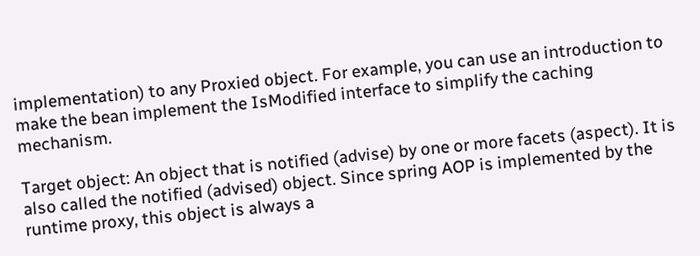implementation) to any Proxied object. For example, you can use an introduction to make the bean implement the IsModified interface to simplify the caching mechanism.

Target object: An object that is notified (advise) by one or more facets (aspect). It is also called the notified (advised) object. Since spring AOP is implemented by the runtime proxy, this object is always a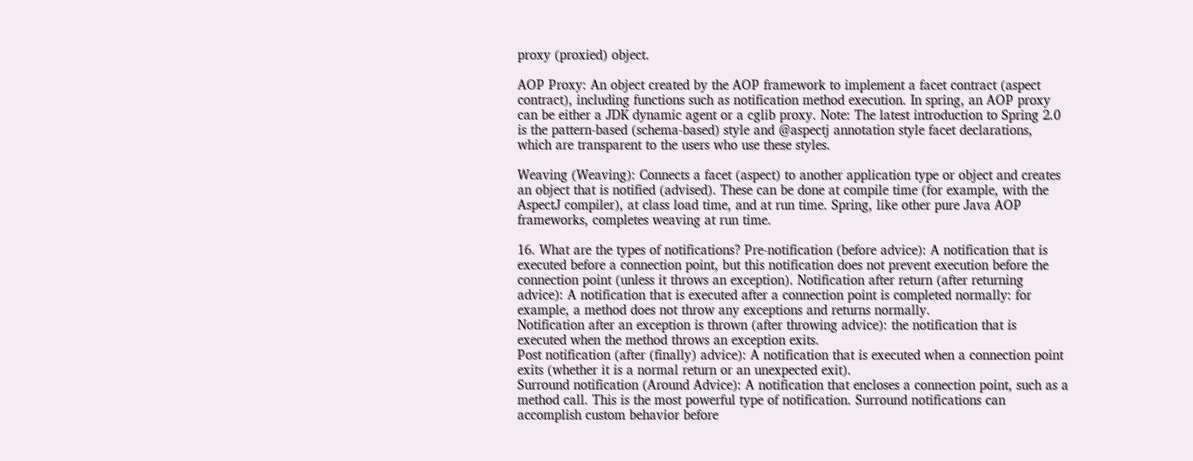proxy (proxied) object.

AOP Proxy: An object created by the AOP framework to implement a facet contract (aspect contract), including functions such as notification method execution. In spring, an AOP proxy can be either a JDK dynamic agent or a cglib proxy. Note: The latest introduction to Spring 2.0 is the pattern-based (schema-based) style and @aspectj annotation style facet declarations, which are transparent to the users who use these styles.

Weaving (Weaving): Connects a facet (aspect) to another application type or object and creates an object that is notified (advised). These can be done at compile time (for example, with the AspectJ compiler), at class load time, and at run time. Spring, like other pure Java AOP frameworks, completes weaving at run time.

16. What are the types of notifications? Pre-notification (before advice): A notification that is executed before a connection point, but this notification does not prevent execution before the connection point (unless it throws an exception). Notification after return (after returning advice): A notification that is executed after a connection point is completed normally: for example, a method does not throw any exceptions and returns normally.
Notification after an exception is thrown (after throwing advice): the notification that is executed when the method throws an exception exits.
Post notification (after (finally) advice): A notification that is executed when a connection point exits (whether it is a normal return or an unexpected exit).
Surround notification (Around Advice): A notification that encloses a connection point, such as a method call. This is the most powerful type of notification. Surround notifications can accomplish custom behavior before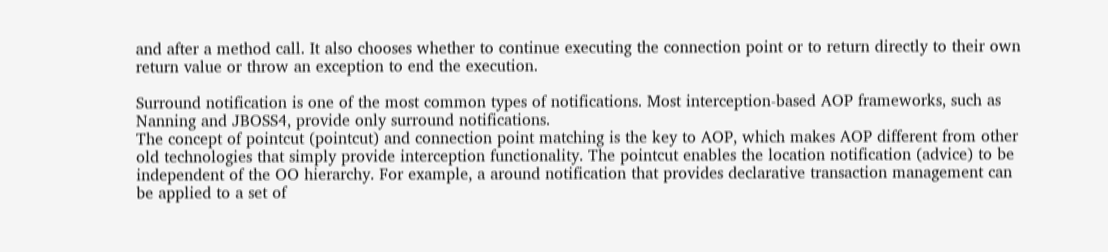and after a method call. It also chooses whether to continue executing the connection point or to return directly to their own return value or throw an exception to end the execution.

Surround notification is one of the most common types of notifications. Most interception-based AOP frameworks, such as Nanning and JBOSS4, provide only surround notifications.
The concept of pointcut (pointcut) and connection point matching is the key to AOP, which makes AOP different from other old technologies that simply provide interception functionality. The pointcut enables the location notification (advice) to be independent of the OO hierarchy. For example, a around notification that provides declarative transaction management can be applied to a set of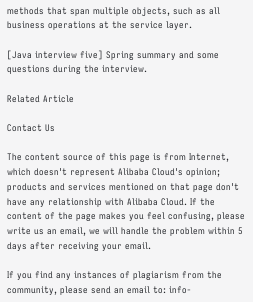methods that span multiple objects, such as all business operations at the service layer.

[Java interview five] Spring summary and some questions during the interview.

Related Article

Contact Us

The content source of this page is from Internet, which doesn't represent Alibaba Cloud's opinion; products and services mentioned on that page don't have any relationship with Alibaba Cloud. If the content of the page makes you feel confusing, please write us an email, we will handle the problem within 5 days after receiving your email.

If you find any instances of plagiarism from the community, please send an email to: info-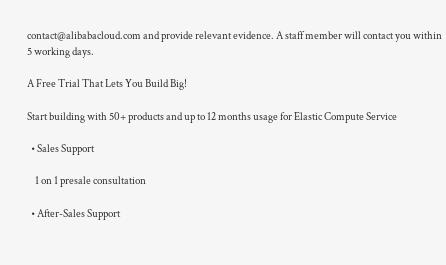contact@alibabacloud.com and provide relevant evidence. A staff member will contact you within 5 working days.

A Free Trial That Lets You Build Big!

Start building with 50+ products and up to 12 months usage for Elastic Compute Service

  • Sales Support

    1 on 1 presale consultation

  • After-Sales Support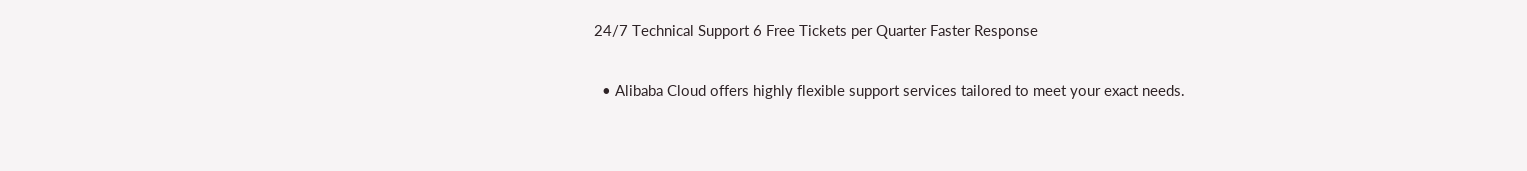24/7 Technical Support 6 Free Tickets per Quarter Faster Response

  • Alibaba Cloud offers highly flexible support services tailored to meet your exact needs.